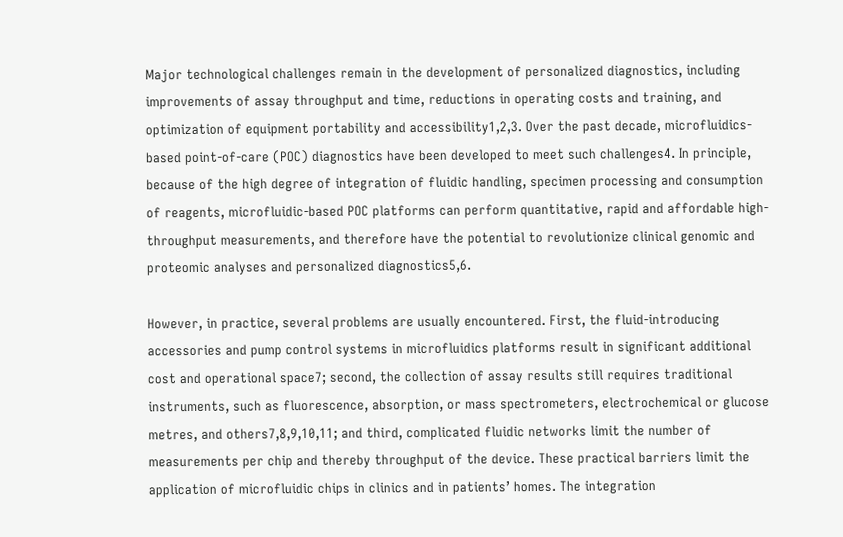Major technological challenges remain in the development of personalized diagnostics, including improvements of assay throughput and time, reductions in operating costs and training, and optimization of equipment portability and accessibility1,2,3. Over the past decade, microfluidics-based point-of-care (POC) diagnostics have been developed to meet such challenges4. In principle, because of the high degree of integration of fluidic handling, specimen processing and consumption of reagents, microfluidic-based POC platforms can perform quantitative, rapid and affordable high-throughput measurements, and therefore have the potential to revolutionize clinical genomic and proteomic analyses and personalized diagnostics5,6.

However, in practice, several problems are usually encountered. First, the fluid-introducing accessories and pump control systems in microfluidics platforms result in significant additional cost and operational space7; second, the collection of assay results still requires traditional instruments, such as fluorescence, absorption, or mass spectrometers, electrochemical or glucose metres, and others7,8,9,10,11; and third, complicated fluidic networks limit the number of measurements per chip and thereby throughput of the device. These practical barriers limit the application of microfluidic chips in clinics and in patients’ homes. The integration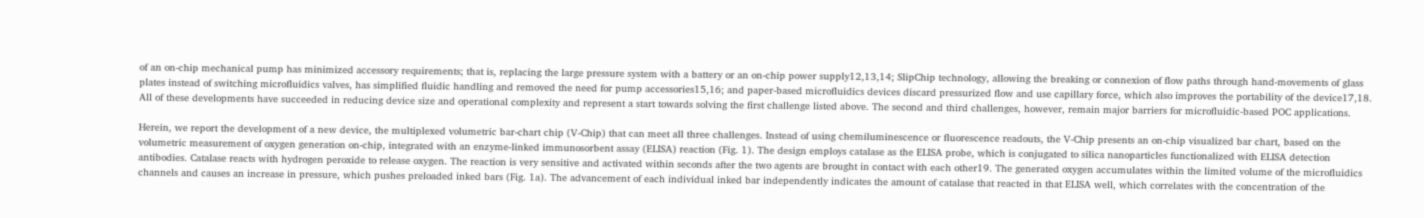of an on-chip mechanical pump has minimized accessory requirements; that is, replacing the large pressure system with a battery or an on-chip power supply12,13,14; SlipChip technology, allowing the breaking or connexion of flow paths through hand-movements of glass plates instead of switching microfluidics valves, has simplified fluidic handling and removed the need for pump accessories15,16; and paper-based microfluidics devices discard pressurized flow and use capillary force, which also improves the portability of the device17,18. All of these developments have succeeded in reducing device size and operational complexity and represent a start towards solving the first challenge listed above. The second and third challenges, however, remain major barriers for microfluidic-based POC applications.

Herein, we report the development of a new device, the multiplexed volumetric bar-chart chip (V-Chip) that can meet all three challenges. Instead of using chemiluminescence or fluorescence readouts, the V-Chip presents an on-chip visualized bar chart, based on the volumetric measurement of oxygen generation on-chip, integrated with an enzyme-linked immunosorbent assay (ELISA) reaction (Fig. 1). The design employs catalase as the ELISA probe, which is conjugated to silica nanoparticles functionalized with ELISA detection antibodies. Catalase reacts with hydrogen peroxide to release oxygen. The reaction is very sensitive and activated within seconds after the two agents are brought in contact with each other19. The generated oxygen accumulates within the limited volume of the microfluidics channels and causes an increase in pressure, which pushes preloaded inked bars (Fig. 1a). The advancement of each individual inked bar independently indicates the amount of catalase that reacted in that ELISA well, which correlates with the concentration of the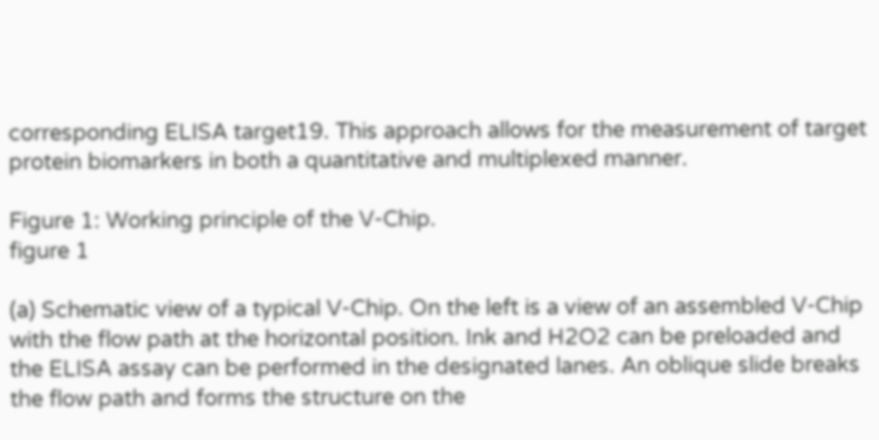corresponding ELISA target19. This approach allows for the measurement of target protein biomarkers in both a quantitative and multiplexed manner.

Figure 1: Working principle of the V-Chip.
figure 1

(a) Schematic view of a typical V-Chip. On the left is a view of an assembled V-Chip with the flow path at the horizontal position. Ink and H2O2 can be preloaded and the ELISA assay can be performed in the designated lanes. An oblique slide breaks the flow path and forms the structure on the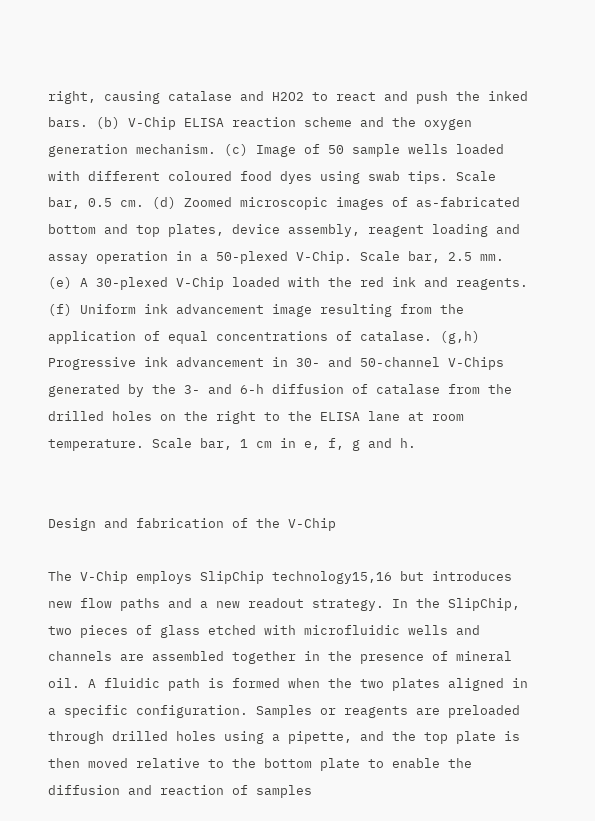right, causing catalase and H2O2 to react and push the inked bars. (b) V-Chip ELISA reaction scheme and the oxygen generation mechanism. (c) Image of 50 sample wells loaded with different coloured food dyes using swab tips. Scale bar, 0.5 cm. (d) Zoomed microscopic images of as-fabricated bottom and top plates, device assembly, reagent loading and assay operation in a 50-plexed V-Chip. Scale bar, 2.5 mm. (e) A 30-plexed V-Chip loaded with the red ink and reagents. (f) Uniform ink advancement image resulting from the application of equal concentrations of catalase. (g,h) Progressive ink advancement in 30- and 50-channel V-Chips generated by the 3- and 6-h diffusion of catalase from the drilled holes on the right to the ELISA lane at room temperature. Scale bar, 1 cm in e, f, g and h.


Design and fabrication of the V-Chip

The V-Chip employs SlipChip technology15,16 but introduces new flow paths and a new readout strategy. In the SlipChip, two pieces of glass etched with microfluidic wells and channels are assembled together in the presence of mineral oil. A fluidic path is formed when the two plates aligned in a specific configuration. Samples or reagents are preloaded through drilled holes using a pipette, and the top plate is then moved relative to the bottom plate to enable the diffusion and reaction of samples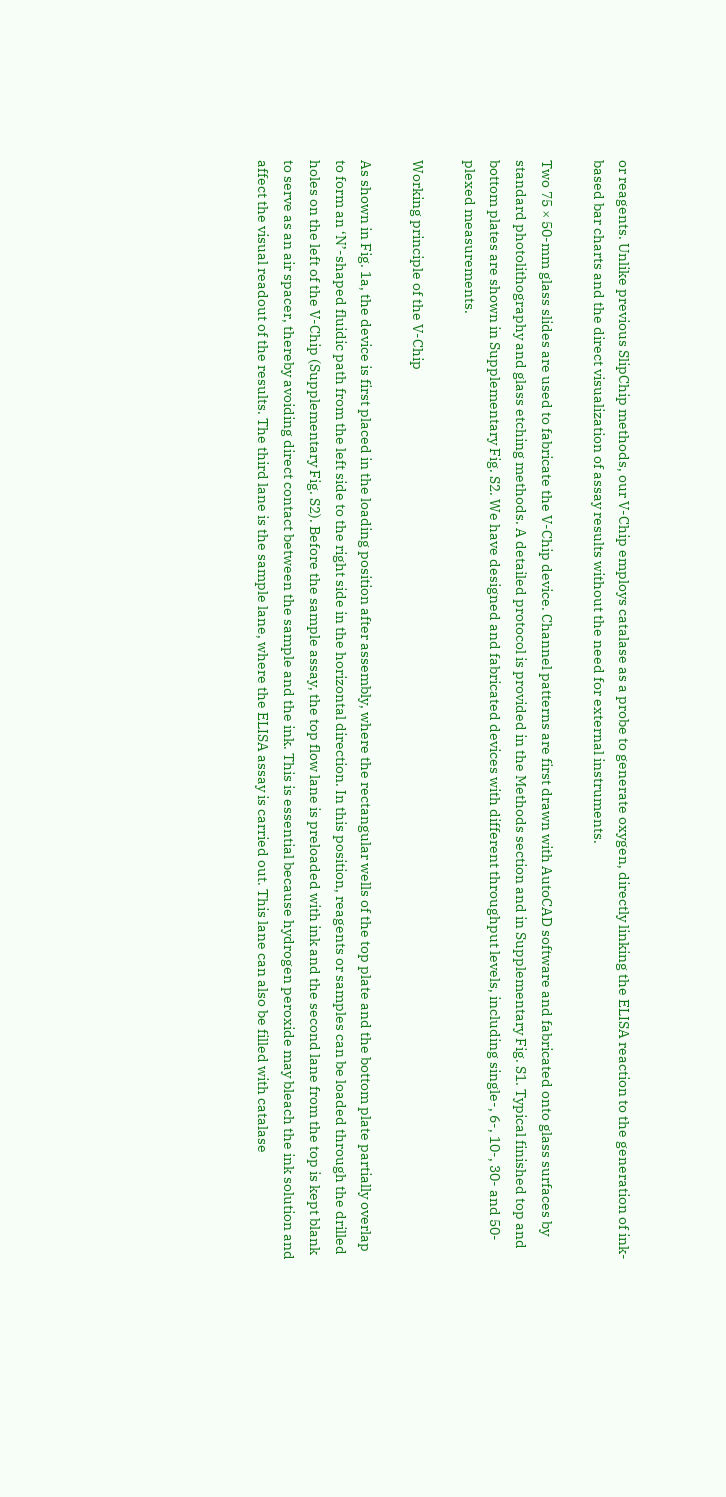or reagents. Unlike previous SlipChip methods, our V-Chip employs catalase as a probe to generate oxygen, directly linking the ELISA reaction to the generation of ink-based bar charts and the direct visualization of assay results without the need for external instruments.

Two 75 × 50-mm glass slides are used to fabricate the V-Chip device. Channel patterns are first drawn with AutoCAD software and fabricated onto glass surfaces by standard photolithography and glass etching methods. A detailed protocol is provided in the Methods section and in Supplementary Fig. S1. Typical finished top and bottom plates are shown in Supplementary Fig. S2. We have designed and fabricated devices with different throughput levels, including single-, 6-, 10-, 30- and 50-plexed measurements.

Working principle of the V-Chip

As shown in Fig. 1a, the device is first placed in the loading position after assembly, where the rectangular wells of the top plate and the bottom plate partially overlap to form an ‘N’-shaped fluidic path from the left side to the right side in the horizontal direction. In this position, reagents or samples can be loaded through the drilled holes on the left of the V-Chip (Supplementary Fig. S2). Before the sample assay, the top flow lane is preloaded with ink and the second lane from the top is kept blank to serve as an air spacer, thereby avoiding direct contact between the sample and the ink. This is essential because hydrogen peroxide may bleach the ink solution and affect the visual readout of the results. The third lane is the sample lane, where the ELISA assay is carried out. This lane can also be filled with catalase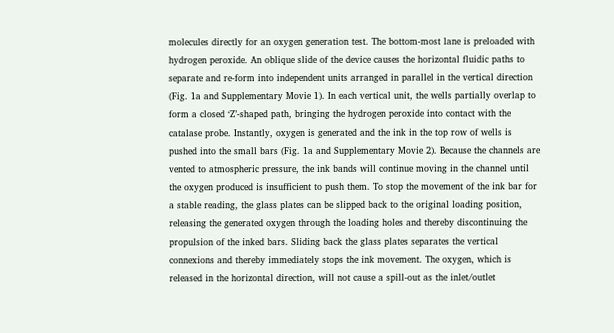molecules directly for an oxygen generation test. The bottom-most lane is preloaded with hydrogen peroxide. An oblique slide of the device causes the horizontal fluidic paths to separate and re-form into independent units arranged in parallel in the vertical direction (Fig. 1a and Supplementary Movie 1). In each vertical unit, the wells partially overlap to form a closed ‘Z’-shaped path, bringing the hydrogen peroxide into contact with the catalase probe. Instantly, oxygen is generated and the ink in the top row of wells is pushed into the small bars (Fig. 1a and Supplementary Movie 2). Because the channels are vented to atmospheric pressure, the ink bands will continue moving in the channel until the oxygen produced is insufficient to push them. To stop the movement of the ink bar for a stable reading, the glass plates can be slipped back to the original loading position, releasing the generated oxygen through the loading holes and thereby discontinuing the propulsion of the inked bars. Sliding back the glass plates separates the vertical connexions and thereby immediately stops the ink movement. The oxygen, which is released in the horizontal direction, will not cause a spill-out as the inlet/outlet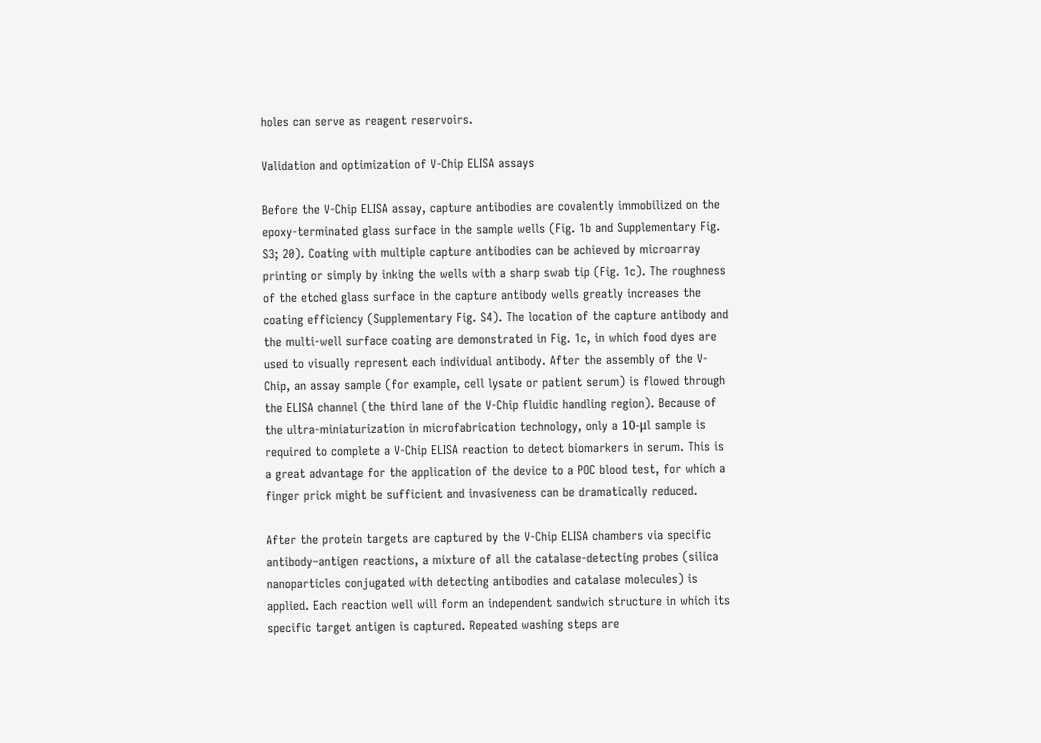holes can serve as reagent reservoirs.

Validation and optimization of V-Chip ELISA assays

Before the V-Chip ELISA assay, capture antibodies are covalently immobilized on the epoxy-terminated glass surface in the sample wells (Fig. 1b and Supplementary Fig. S3; 20). Coating with multiple capture antibodies can be achieved by microarray printing or simply by inking the wells with a sharp swab tip (Fig. 1c). The roughness of the etched glass surface in the capture antibody wells greatly increases the coating efficiency (Supplementary Fig. S4). The location of the capture antibody and the multi-well surface coating are demonstrated in Fig. 1c, in which food dyes are used to visually represent each individual antibody. After the assembly of the V-Chip, an assay sample (for example, cell lysate or patient serum) is flowed through the ELISA channel (the third lane of the V-Chip fluidic handling region). Because of the ultra-miniaturization in microfabrication technology, only a 10-μl sample is required to complete a V-Chip ELISA reaction to detect biomarkers in serum. This is a great advantage for the application of the device to a POC blood test, for which a finger prick might be sufficient and invasiveness can be dramatically reduced.

After the protein targets are captured by the V-Chip ELISA chambers via specific antibody–antigen reactions, a mixture of all the catalase-detecting probes (silica nanoparticles conjugated with detecting antibodies and catalase molecules) is applied. Each reaction well will form an independent sandwich structure in which its specific target antigen is captured. Repeated washing steps are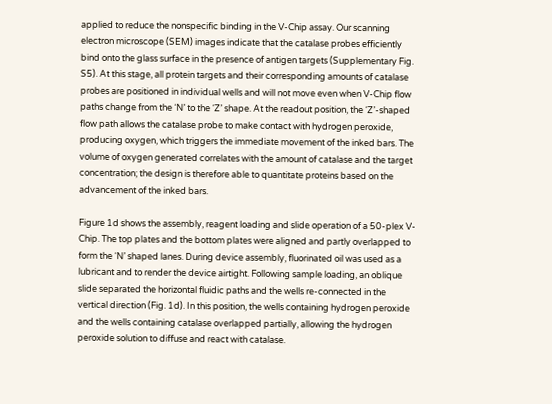applied to reduce the nonspecific binding in the V-Chip assay. Our scanning electron microscope (SEM) images indicate that the catalase probes efficiently bind onto the glass surface in the presence of antigen targets (Supplementary Fig. S5). At this stage, all protein targets and their corresponding amounts of catalase probes are positioned in individual wells and will not move even when V-Chip flow paths change from the ‘N’ to the ‘Z’ shape. At the readout position, the ‘Z’-shaped flow path allows the catalase probe to make contact with hydrogen peroxide, producing oxygen, which triggers the immediate movement of the inked bars. The volume of oxygen generated correlates with the amount of catalase and the target concentration; the design is therefore able to quantitate proteins based on the advancement of the inked bars.

Figure 1d shows the assembly, reagent loading and slide operation of a 50-plex V-Chip. The top plates and the bottom plates were aligned and partly overlapped to form the ‘N’ shaped lanes. During device assembly, fluorinated oil was used as a lubricant and to render the device airtight. Following sample loading, an oblique slide separated the horizontal fluidic paths and the wells re-connected in the vertical direction (Fig. 1d). In this position, the wells containing hydrogen peroxide and the wells containing catalase overlapped partially, allowing the hydrogen peroxide solution to diffuse and react with catalase.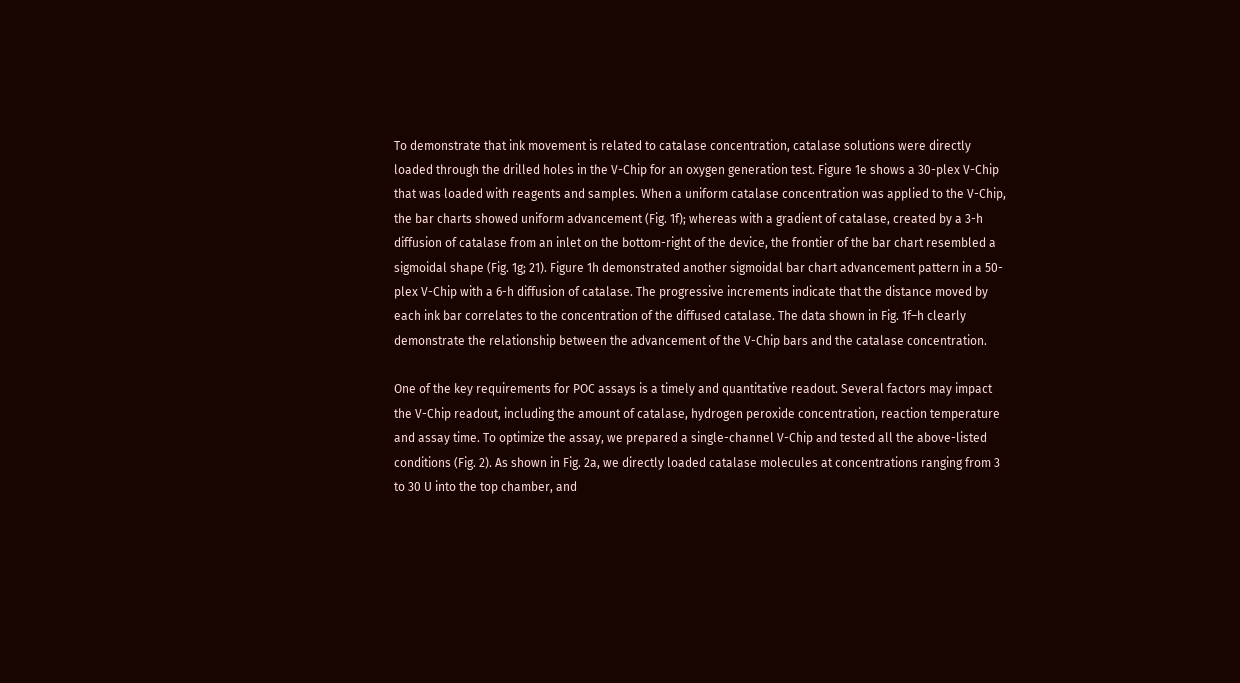To demonstrate that ink movement is related to catalase concentration, catalase solutions were directly loaded through the drilled holes in the V-Chip for an oxygen generation test. Figure 1e shows a 30-plex V-Chip that was loaded with reagents and samples. When a uniform catalase concentration was applied to the V-Chip, the bar charts showed uniform advancement (Fig. 1f); whereas with a gradient of catalase, created by a 3-h diffusion of catalase from an inlet on the bottom-right of the device, the frontier of the bar chart resembled a sigmoidal shape (Fig. 1g; 21). Figure 1h demonstrated another sigmoidal bar chart advancement pattern in a 50-plex V-Chip with a 6-h diffusion of catalase. The progressive increments indicate that the distance moved by each ink bar correlates to the concentration of the diffused catalase. The data shown in Fig. 1f–h clearly demonstrate the relationship between the advancement of the V-Chip bars and the catalase concentration.

One of the key requirements for POC assays is a timely and quantitative readout. Several factors may impact the V-Chip readout, including the amount of catalase, hydrogen peroxide concentration, reaction temperature and assay time. To optimize the assay, we prepared a single-channel V-Chip and tested all the above-listed conditions (Fig. 2). As shown in Fig. 2a, we directly loaded catalase molecules at concentrations ranging from 3 to 30 U into the top chamber, and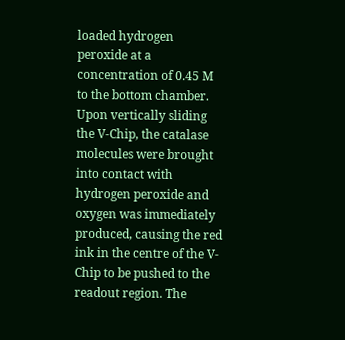loaded hydrogen peroxide at a concentration of 0.45 M to the bottom chamber. Upon vertically sliding the V-Chip, the catalase molecules were brought into contact with hydrogen peroxide and oxygen was immediately produced, causing the red ink in the centre of the V-Chip to be pushed to the readout region. The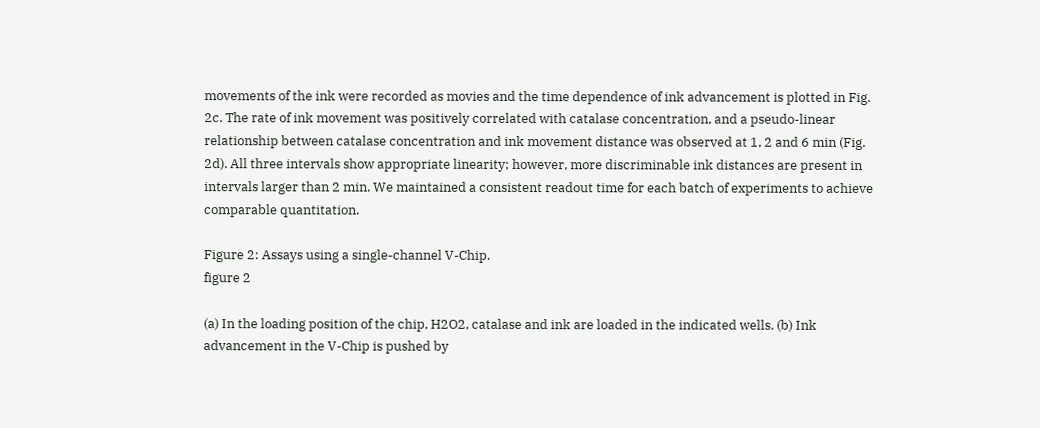movements of the ink were recorded as movies and the time dependence of ink advancement is plotted in Fig. 2c. The rate of ink movement was positively correlated with catalase concentration, and a pseudo-linear relationship between catalase concentration and ink movement distance was observed at 1, 2 and 6 min (Fig. 2d). All three intervals show appropriate linearity; however, more discriminable ink distances are present in intervals larger than 2 min. We maintained a consistent readout time for each batch of experiments to achieve comparable quantitation.

Figure 2: Assays using a single-channel V-Chip.
figure 2

(a) In the loading position of the chip, H2O2, catalase and ink are loaded in the indicated wells. (b) Ink advancement in the V-Chip is pushed by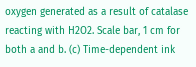oxygen generated as a result of catalase reacting with H2O2. Scale bar, 1 cm for both a and b. (c) Time-dependent ink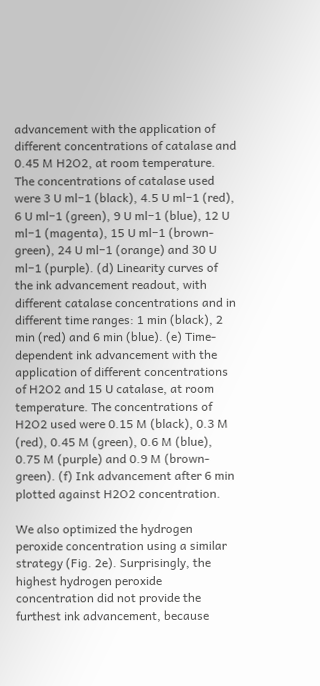advancement with the application of different concentrations of catalase and 0.45 M H2O2, at room temperature. The concentrations of catalase used were 3 U ml−1 (black), 4.5 U ml−1 (red), 6 U ml−1 (green), 9 U ml−1 (blue), 12 U ml−1 (magenta), 15 U ml−1 (brown-green), 24 U ml−1 (orange) and 30 U ml−1 (purple). (d) Linearity curves of the ink advancement readout, with different catalase concentrations and in different time ranges: 1 min (black), 2 min (red) and 6 min (blue). (e) Time-dependent ink advancement with the application of different concentrations of H2O2 and 15 U catalase, at room temperature. The concentrations of H2O2 used were 0.15 M (black), 0.3 M (red), 0.45 M (green), 0.6 M (blue), 0.75 M (purple) and 0.9 M (brown-green). (f) Ink advancement after 6 min plotted against H2O2 concentration.

We also optimized the hydrogen peroxide concentration using a similar strategy (Fig. 2e). Surprisingly, the highest hydrogen peroxide concentration did not provide the furthest ink advancement, because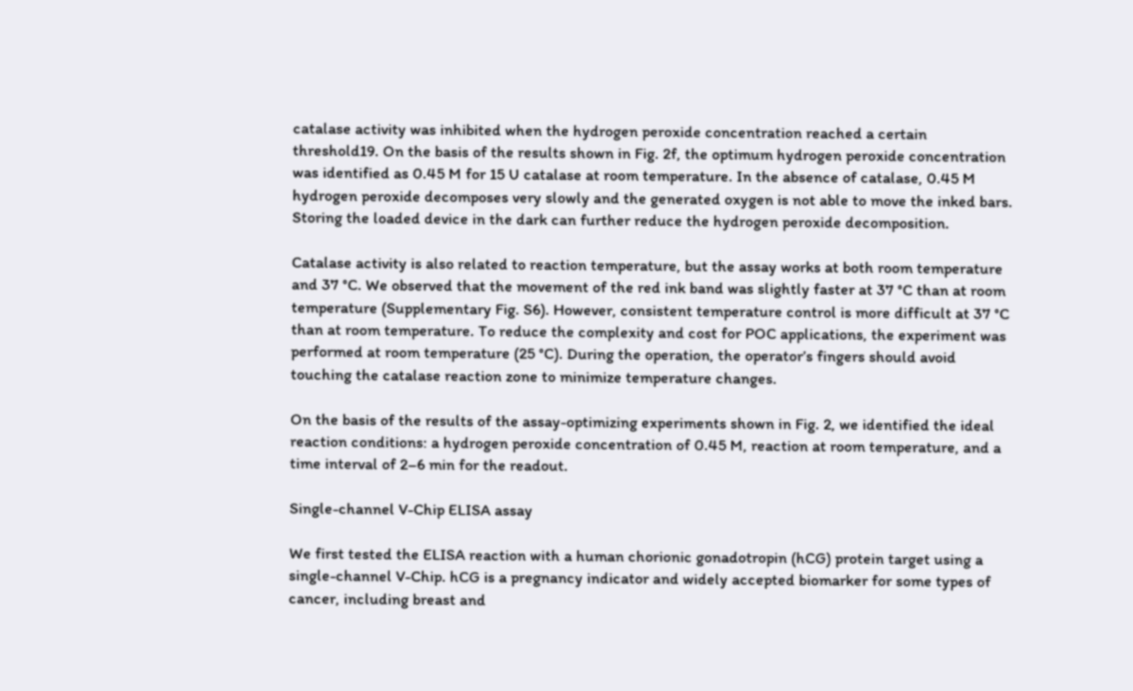catalase activity was inhibited when the hydrogen peroxide concentration reached a certain threshold19. On the basis of the results shown in Fig. 2f, the optimum hydrogen peroxide concentration was identified as 0.45 M for 15 U catalase at room temperature. In the absence of catalase, 0.45 M hydrogen peroxide decomposes very slowly and the generated oxygen is not able to move the inked bars. Storing the loaded device in the dark can further reduce the hydrogen peroxide decomposition.

Catalase activity is also related to reaction temperature, but the assay works at both room temperature and 37 °C. We observed that the movement of the red ink band was slightly faster at 37 °C than at room temperature (Supplementary Fig. S6). However, consistent temperature control is more difficult at 37 °C than at room temperature. To reduce the complexity and cost for POC applications, the experiment was performed at room temperature (25 °C). During the operation, the operator’s fingers should avoid touching the catalase reaction zone to minimize temperature changes.

On the basis of the results of the assay-optimizing experiments shown in Fig. 2, we identified the ideal reaction conditions: a hydrogen peroxide concentration of 0.45 M, reaction at room temperature, and a time interval of 2–6 min for the readout.

Single-channel V-Chip ELISA assay

We first tested the ELISA reaction with a human chorionic gonadotropin (hCG) protein target using a single-channel V-Chip. hCG is a pregnancy indicator and widely accepted biomarker for some types of cancer, including breast and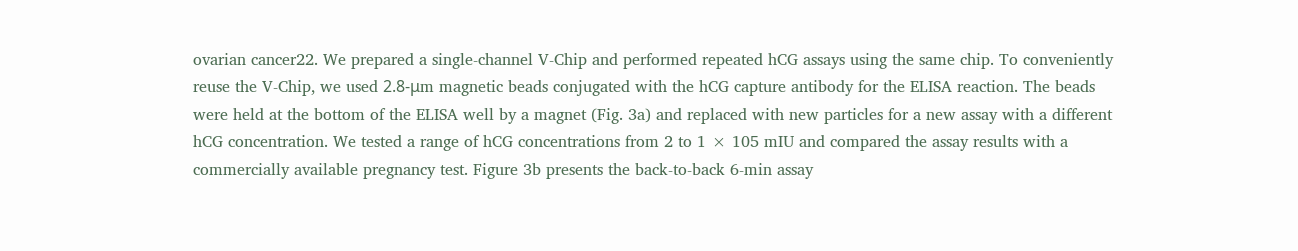ovarian cancer22. We prepared a single-channel V-Chip and performed repeated hCG assays using the same chip. To conveniently reuse the V-Chip, we used 2.8-μm magnetic beads conjugated with the hCG capture antibody for the ELISA reaction. The beads were held at the bottom of the ELISA well by a magnet (Fig. 3a) and replaced with new particles for a new assay with a different hCG concentration. We tested a range of hCG concentrations from 2 to 1 × 105 mIU and compared the assay results with a commercially available pregnancy test. Figure 3b presents the back-to-back 6-min assay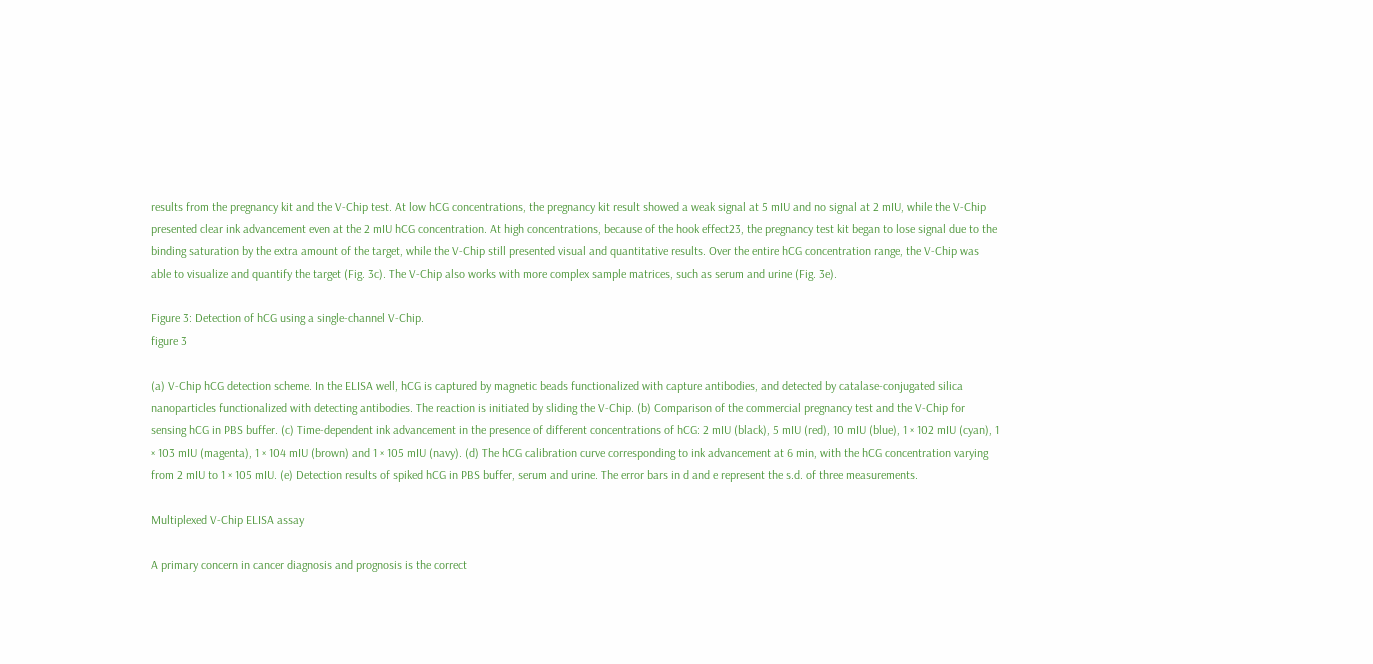results from the pregnancy kit and the V-Chip test. At low hCG concentrations, the pregnancy kit result showed a weak signal at 5 mIU and no signal at 2 mIU, while the V-Chip presented clear ink advancement even at the 2 mIU hCG concentration. At high concentrations, because of the hook effect23, the pregnancy test kit began to lose signal due to the binding saturation by the extra amount of the target, while the V-Chip still presented visual and quantitative results. Over the entire hCG concentration range, the V-Chip was able to visualize and quantify the target (Fig. 3c). The V-Chip also works with more complex sample matrices, such as serum and urine (Fig. 3e).

Figure 3: Detection of hCG using a single-channel V-Chip.
figure 3

(a) V-Chip hCG detection scheme. In the ELISA well, hCG is captured by magnetic beads functionalized with capture antibodies, and detected by catalase-conjugated silica nanoparticles functionalized with detecting antibodies. The reaction is initiated by sliding the V-Chip. (b) Comparison of the commercial pregnancy test and the V-Chip for sensing hCG in PBS buffer. (c) Time-dependent ink advancement in the presence of different concentrations of hCG: 2 mIU (black), 5 mIU (red), 10 mIU (blue), 1 × 102 mIU (cyan), 1 × 103 mIU (magenta), 1 × 104 mIU (brown) and 1 × 105 mIU (navy). (d) The hCG calibration curve corresponding to ink advancement at 6 min, with the hCG concentration varying from 2 mIU to 1 × 105 mIU. (e) Detection results of spiked hCG in PBS buffer, serum and urine. The error bars in d and e represent the s.d. of three measurements.

Multiplexed V-Chip ELISA assay

A primary concern in cancer diagnosis and prognosis is the correct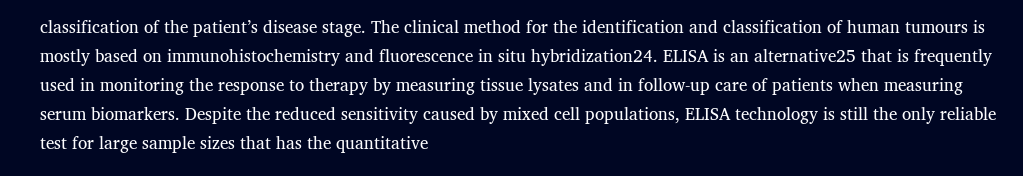classification of the patient’s disease stage. The clinical method for the identification and classification of human tumours is mostly based on immunohistochemistry and fluorescence in situ hybridization24. ELISA is an alternative25 that is frequently used in monitoring the response to therapy by measuring tissue lysates and in follow-up care of patients when measuring serum biomarkers. Despite the reduced sensitivity caused by mixed cell populations, ELISA technology is still the only reliable test for large sample sizes that has the quantitative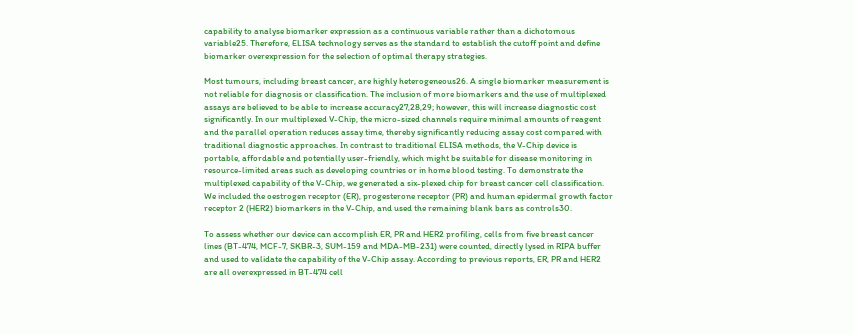capability to analyse biomarker expression as a continuous variable rather than a dichotomous variable25. Therefore, ELISA technology serves as the standard to establish the cutoff point and define biomarker overexpression for the selection of optimal therapy strategies.

Most tumours, including breast cancer, are highly heterogeneous26. A single biomarker measurement is not reliable for diagnosis or classification. The inclusion of more biomarkers and the use of multiplexed assays are believed to be able to increase accuracy27,28,29; however, this will increase diagnostic cost significantly. In our multiplexed V-Chip, the micro-sized channels require minimal amounts of reagent and the parallel operation reduces assay time, thereby significantly reducing assay cost compared with traditional diagnostic approaches. In contrast to traditional ELISA methods, the V-Chip device is portable, affordable and potentially user-friendly, which might be suitable for disease monitoring in resource-limited areas such as developing countries or in home blood testing. To demonstrate the multiplexed capability of the V-Chip, we generated a six-plexed chip for breast cancer cell classification. We included the oestrogen receptor (ER), progesterone receptor (PR) and human epidermal growth factor receptor 2 (HER2) biomarkers in the V-Chip, and used the remaining blank bars as controls30.

To assess whether our device can accomplish ER, PR and HER2 profiling, cells from five breast cancer lines (BT-474, MCF-7, SKBR-3, SUM-159 and MDA-MB-231) were counted, directly lysed in RIPA buffer and used to validate the capability of the V-Chip assay. According to previous reports, ER, PR and HER2 are all overexpressed in BT-474 cell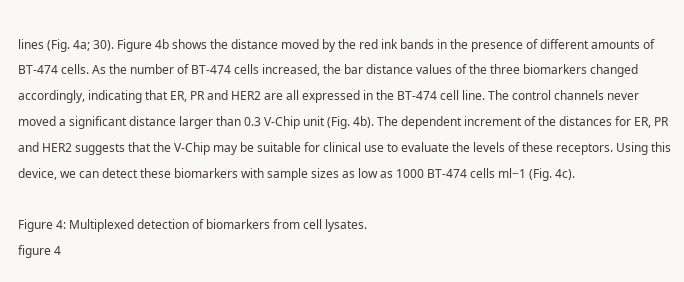lines (Fig. 4a; 30). Figure 4b shows the distance moved by the red ink bands in the presence of different amounts of BT-474 cells. As the number of BT-474 cells increased, the bar distance values of the three biomarkers changed accordingly, indicating that ER, PR and HER2 are all expressed in the BT-474 cell line. The control channels never moved a significant distance larger than 0.3 V-Chip unit (Fig. 4b). The dependent increment of the distances for ER, PR and HER2 suggests that the V-Chip may be suitable for clinical use to evaluate the levels of these receptors. Using this device, we can detect these biomarkers with sample sizes as low as 1000 BT-474 cells ml−1 (Fig. 4c).

Figure 4: Multiplexed detection of biomarkers from cell lysates.
figure 4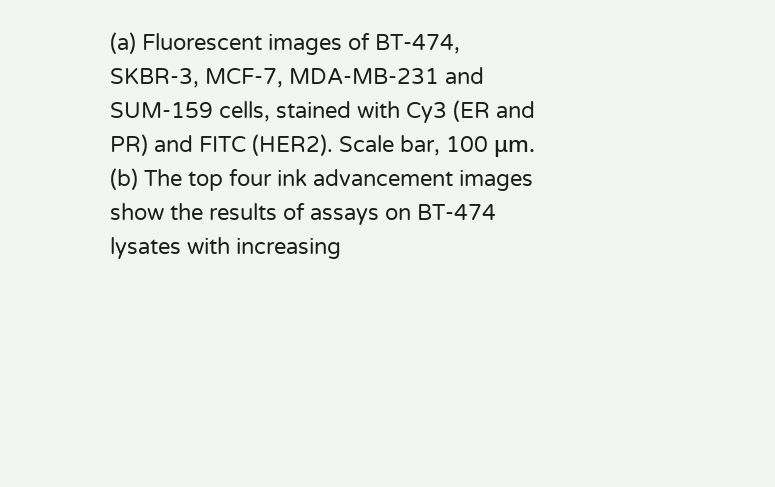(a) Fluorescent images of BT-474, SKBR-3, MCF-7, MDA-MB-231 and SUM-159 cells, stained with Cy3 (ER and PR) and FITC (HER2). Scale bar, 100 μm. (b) The top four ink advancement images show the results of assays on BT-474 lysates with increasing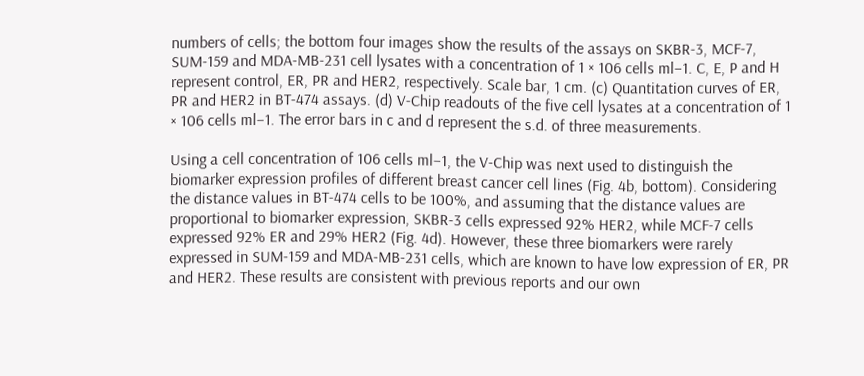numbers of cells; the bottom four images show the results of the assays on SKBR-3, MCF-7, SUM-159 and MDA-MB-231 cell lysates with a concentration of 1 × 106 cells ml−1. C, E, P and H represent control, ER, PR and HER2, respectively. Scale bar, 1 cm. (c) Quantitation curves of ER, PR and HER2 in BT-474 assays. (d) V-Chip readouts of the five cell lysates at a concentration of 1 × 106 cells ml−1. The error bars in c and d represent the s.d. of three measurements.

Using a cell concentration of 106 cells ml−1, the V-Chip was next used to distinguish the biomarker expression profiles of different breast cancer cell lines (Fig. 4b, bottom). Considering the distance values in BT-474 cells to be 100%, and assuming that the distance values are proportional to biomarker expression, SKBR-3 cells expressed 92% HER2, while MCF-7 cells expressed 92% ER and 29% HER2 (Fig. 4d). However, these three biomarkers were rarely expressed in SUM-159 and MDA-MB-231 cells, which are known to have low expression of ER, PR and HER2. These results are consistent with previous reports and our own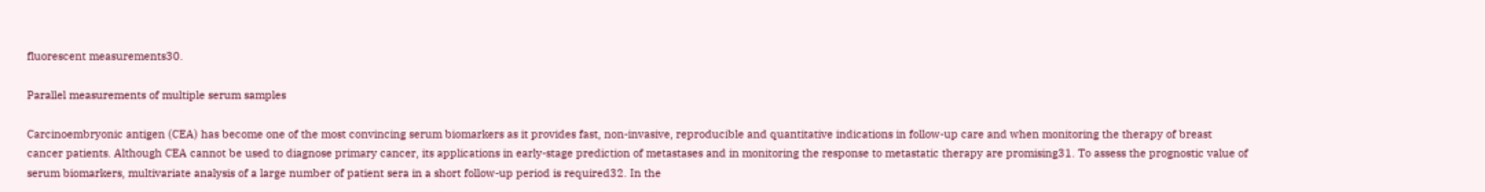fluorescent measurements30.

Parallel measurements of multiple serum samples

Carcinoembryonic antigen (CEA) has become one of the most convincing serum biomarkers as it provides fast, non-invasive, reproducible and quantitative indications in follow-up care and when monitoring the therapy of breast cancer patients. Although CEA cannot be used to diagnose primary cancer, its applications in early-stage prediction of metastases and in monitoring the response to metastatic therapy are promising31. To assess the prognostic value of serum biomarkers, multivariate analysis of a large number of patient sera in a short follow-up period is required32. In the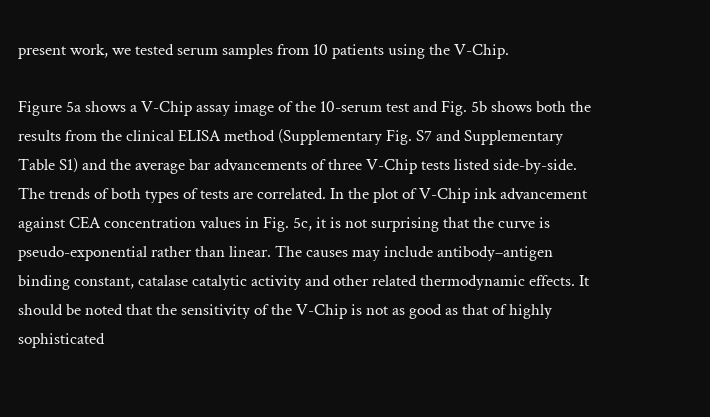present work, we tested serum samples from 10 patients using the V-Chip.

Figure 5a shows a V-Chip assay image of the 10-serum test and Fig. 5b shows both the results from the clinical ELISA method (Supplementary Fig. S7 and Supplementary Table S1) and the average bar advancements of three V-Chip tests listed side-by-side. The trends of both types of tests are correlated. In the plot of V-Chip ink advancement against CEA concentration values in Fig. 5c, it is not surprising that the curve is pseudo-exponential rather than linear. The causes may include antibody–antigen binding constant, catalase catalytic activity and other related thermodynamic effects. It should be noted that the sensitivity of the V-Chip is not as good as that of highly sophisticated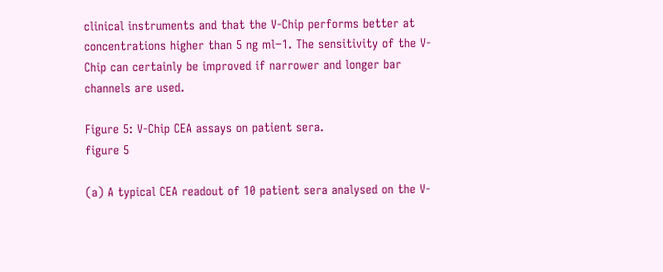clinical instruments and that the V-Chip performs better at concentrations higher than 5 ng ml−1. The sensitivity of the V-Chip can certainly be improved if narrower and longer bar channels are used.

Figure 5: V-Chip CEA assays on patient sera.
figure 5

(a) A typical CEA readout of 10 patient sera analysed on the V-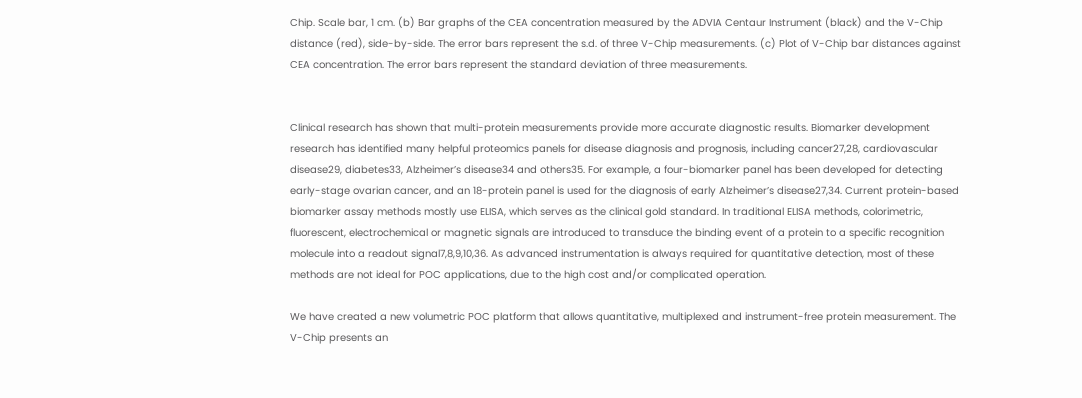Chip. Scale bar, 1 cm. (b) Bar graphs of the CEA concentration measured by the ADVIA Centaur Instrument (black) and the V-Chip distance (red), side-by-side. The error bars represent the s.d. of three V-Chip measurements. (c) Plot of V-Chip bar distances against CEA concentration. The error bars represent the standard deviation of three measurements.


Clinical research has shown that multi-protein measurements provide more accurate diagnostic results. Biomarker development research has identified many helpful proteomics panels for disease diagnosis and prognosis, including cancer27,28, cardiovascular disease29, diabetes33, Alzheimer’s disease34 and others35. For example, a four-biomarker panel has been developed for detecting early-stage ovarian cancer, and an 18-protein panel is used for the diagnosis of early Alzheimer’s disease27,34. Current protein-based biomarker assay methods mostly use ELISA, which serves as the clinical gold standard. In traditional ELISA methods, colorimetric, fluorescent, electrochemical or magnetic signals are introduced to transduce the binding event of a protein to a specific recognition molecule into a readout signal7,8,9,10,36. As advanced instrumentation is always required for quantitative detection, most of these methods are not ideal for POC applications, due to the high cost and/or complicated operation.

We have created a new volumetric POC platform that allows quantitative, multiplexed and instrument-free protein measurement. The V-Chip presents an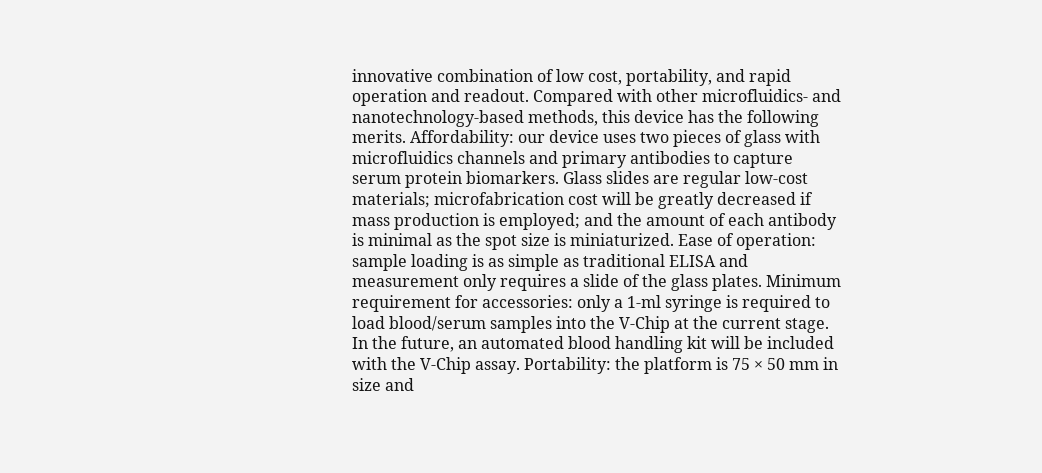innovative combination of low cost, portability, and rapid operation and readout. Compared with other microfluidics- and nanotechnology-based methods, this device has the following merits. Affordability: our device uses two pieces of glass with microfluidics channels and primary antibodies to capture serum protein biomarkers. Glass slides are regular low-cost materials; microfabrication cost will be greatly decreased if mass production is employed; and the amount of each antibody is minimal as the spot size is miniaturized. Ease of operation: sample loading is as simple as traditional ELISA and measurement only requires a slide of the glass plates. Minimum requirement for accessories: only a 1-ml syringe is required to load blood/serum samples into the V-Chip at the current stage. In the future, an automated blood handling kit will be included with the V-Chip assay. Portability: the platform is 75 × 50 mm in size and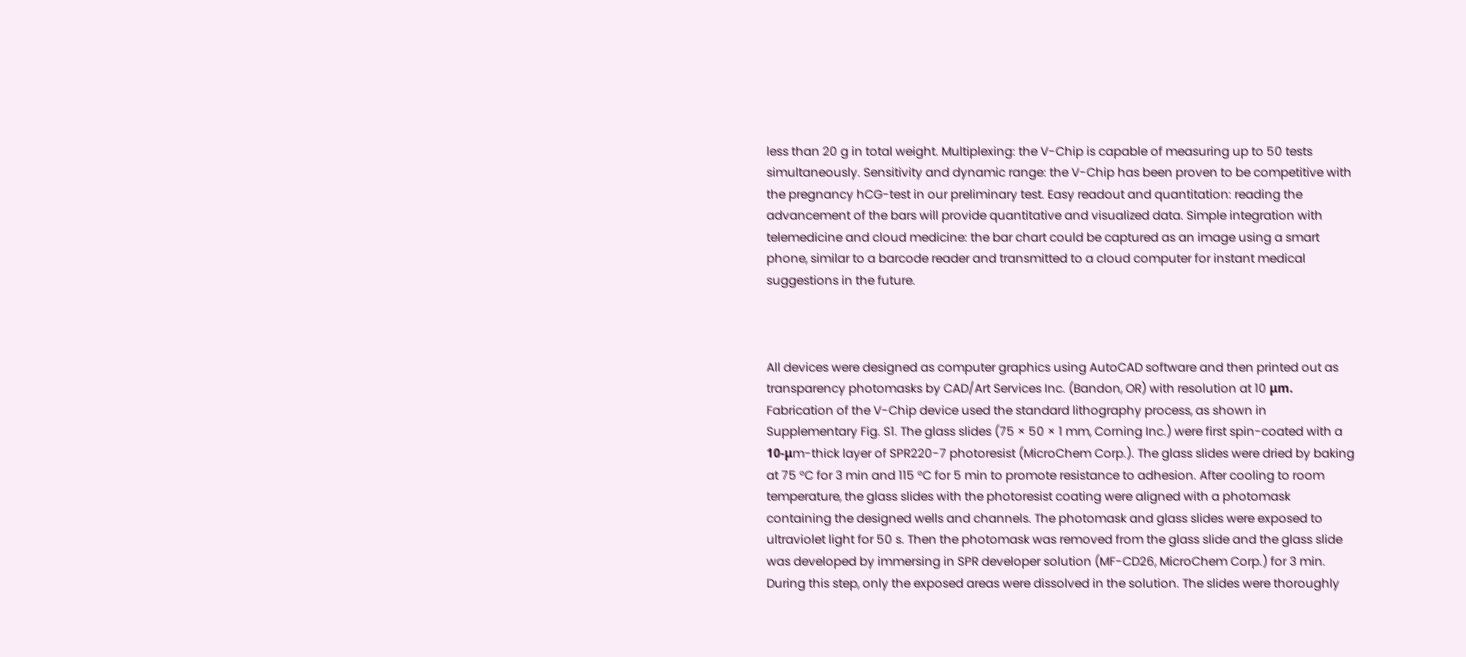less than 20 g in total weight. Multiplexing: the V-Chip is capable of measuring up to 50 tests simultaneously. Sensitivity and dynamic range: the V-Chip has been proven to be competitive with the pregnancy hCG-test in our preliminary test. Easy readout and quantitation: reading the advancement of the bars will provide quantitative and visualized data. Simple integration with telemedicine and cloud medicine: the bar chart could be captured as an image using a smart phone, similar to a barcode reader and transmitted to a cloud computer for instant medical suggestions in the future.



All devices were designed as computer graphics using AutoCAD software and then printed out as transparency photomasks by CAD/Art Services Inc. (Bandon, OR) with resolution at 10 μm. Fabrication of the V-Chip device used the standard lithography process, as shown in Supplementary Fig. S1. The glass slides (75 × 50 × 1 mm, Corning Inc.) were first spin-coated with a 10-μm-thick layer of SPR220-7 photoresist (MicroChem Corp.). The glass slides were dried by baking at 75 °C for 3 min and 115 °C for 5 min to promote resistance to adhesion. After cooling to room temperature, the glass slides with the photoresist coating were aligned with a photomask containing the designed wells and channels. The photomask and glass slides were exposed to ultraviolet light for 50 s. Then the photomask was removed from the glass slide and the glass slide was developed by immersing in SPR developer solution (MF-CD26, MicroChem Corp.) for 3 min. During this step, only the exposed areas were dissolved in the solution. The slides were thoroughly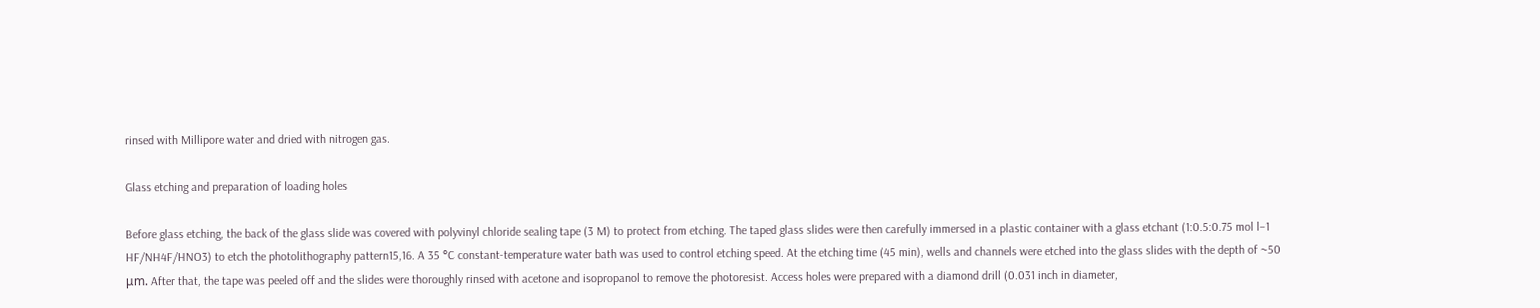rinsed with Millipore water and dried with nitrogen gas.

Glass etching and preparation of loading holes

Before glass etching, the back of the glass slide was covered with polyvinyl chloride sealing tape (3 M) to protect from etching. The taped glass slides were then carefully immersed in a plastic container with a glass etchant (1:0.5:0.75 mol l−1 HF/NH4F/HNO3) to etch the photolithography pattern15,16. A 35 °C constant-temperature water bath was used to control etching speed. At the etching time (45 min), wells and channels were etched into the glass slides with the depth of ~50 μm. After that, the tape was peeled off and the slides were thoroughly rinsed with acetone and isopropanol to remove the photoresist. Access holes were prepared with a diamond drill (0.031 inch in diameter,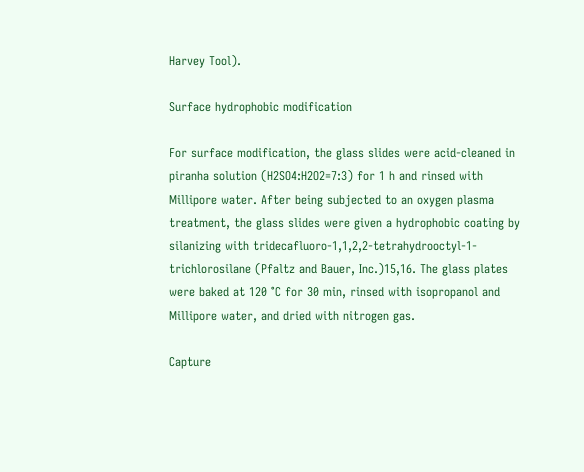Harvey Tool).

Surface hydrophobic modification

For surface modification, the glass slides were acid-cleaned in piranha solution (H2SO4:H2O2=7:3) for 1 h and rinsed with Millipore water. After being subjected to an oxygen plasma treatment, the glass slides were given a hydrophobic coating by silanizing with tridecafluoro-1,1,2,2-tetrahydrooctyl-1-trichlorosilane (Pfaltz and Bauer, Inc.)15,16. The glass plates were baked at 120 °C for 30 min, rinsed with isopropanol and Millipore water, and dried with nitrogen gas.

Capture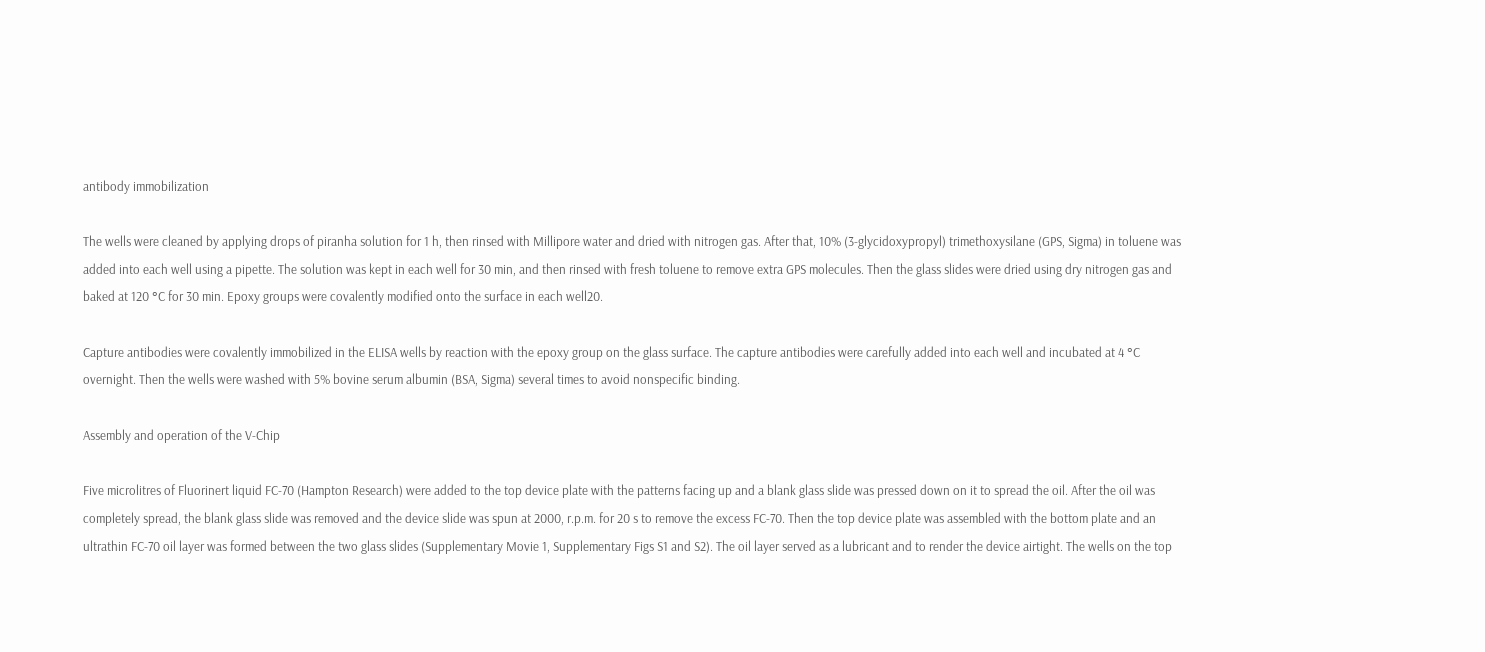antibody immobilization

The wells were cleaned by applying drops of piranha solution for 1 h, then rinsed with Millipore water and dried with nitrogen gas. After that, 10% (3-glycidoxypropyl) trimethoxysilane (GPS, Sigma) in toluene was added into each well using a pipette. The solution was kept in each well for 30 min, and then rinsed with fresh toluene to remove extra GPS molecules. Then the glass slides were dried using dry nitrogen gas and baked at 120 °C for 30 min. Epoxy groups were covalently modified onto the surface in each well20.

Capture antibodies were covalently immobilized in the ELISA wells by reaction with the epoxy group on the glass surface. The capture antibodies were carefully added into each well and incubated at 4 °C overnight. Then the wells were washed with 5% bovine serum albumin (BSA, Sigma) several times to avoid nonspecific binding.

Assembly and operation of the V-Chip

Five microlitres of Fluorinert liquid FC-70 (Hampton Research) were added to the top device plate with the patterns facing up and a blank glass slide was pressed down on it to spread the oil. After the oil was completely spread, the blank glass slide was removed and the device slide was spun at 2000, r.p.m. for 20 s to remove the excess FC-70. Then the top device plate was assembled with the bottom plate and an ultrathin FC-70 oil layer was formed between the two glass slides (Supplementary Movie 1, Supplementary Figs S1 and S2). The oil layer served as a lubricant and to render the device airtight. The wells on the top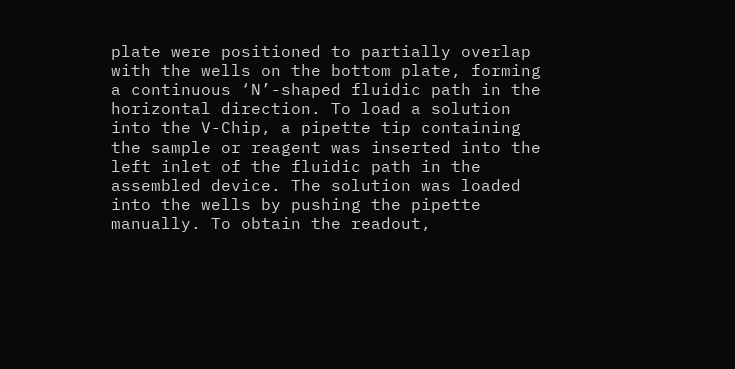plate were positioned to partially overlap with the wells on the bottom plate, forming a continuous ‘N’-shaped fluidic path in the horizontal direction. To load a solution into the V-Chip, a pipette tip containing the sample or reagent was inserted into the left inlet of the fluidic path in the assembled device. The solution was loaded into the wells by pushing the pipette manually. To obtain the readout,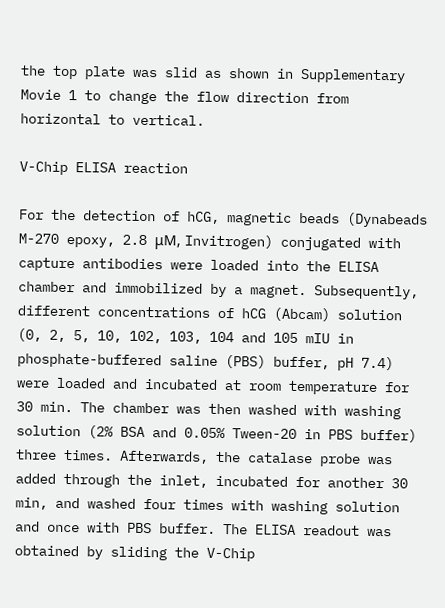the top plate was slid as shown in Supplementary Movie 1 to change the flow direction from horizontal to vertical.

V-Chip ELISA reaction

For the detection of hCG, magnetic beads (Dynabeads M-270 epoxy, 2.8 μM, Invitrogen) conjugated with capture antibodies were loaded into the ELISA chamber and immobilized by a magnet. Subsequently, different concentrations of hCG (Abcam) solution (0, 2, 5, 10, 102, 103, 104 and 105 mIU in phosphate-buffered saline (PBS) buffer, pH 7.4) were loaded and incubated at room temperature for 30 min. The chamber was then washed with washing solution (2% BSA and 0.05% Tween-20 in PBS buffer) three times. Afterwards, the catalase probe was added through the inlet, incubated for another 30 min, and washed four times with washing solution and once with PBS buffer. The ELISA readout was obtained by sliding the V-Chip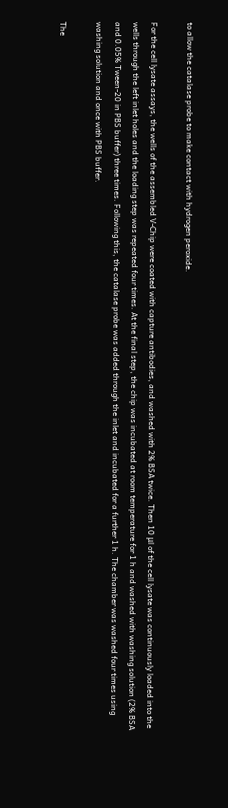to allow the catalase probe to make contact with hydrogen peroxide.

For the cell lysate assays, the wells of the assembled V-Chip were coated with capture antibodies, and washed with 2% BSA twice. Then 10 μl of the cell lysate was continuously loaded into the wells through the left inlet holes and the loading step was repeated four times. At the final step, the chip was incubated at room temperature for 1 h and washed with washing solution (2% BSA and 0.05% Tween-20 in PBS buffer) three times. Following this, the catalase probe was added through the inlet and incubated for a further 1 h. The chamber was washed four times using washing solution and once with PBS buffer.

The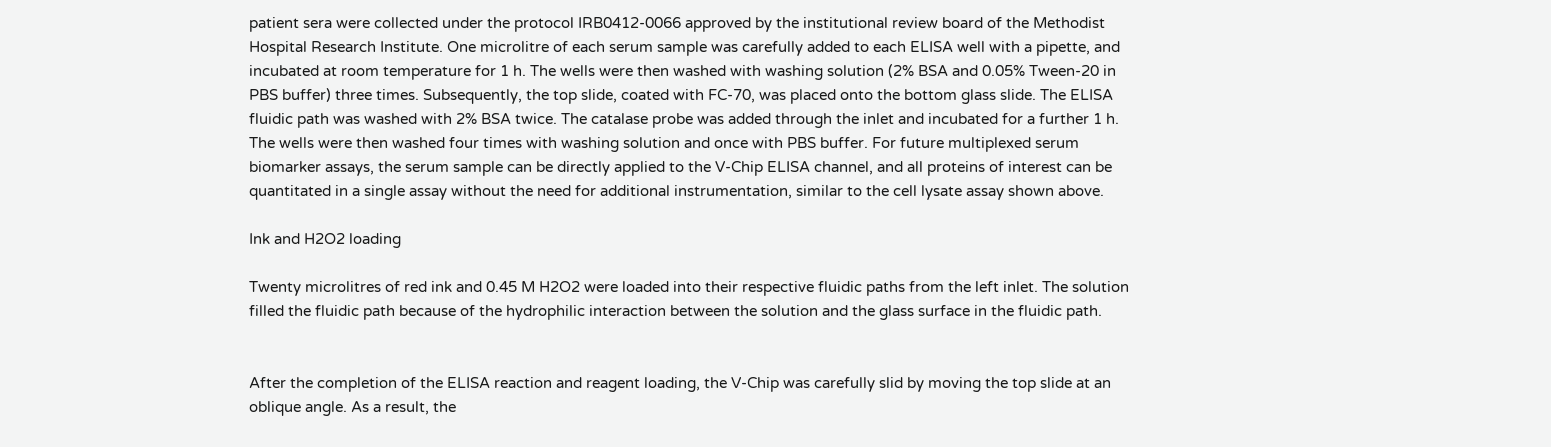patient sera were collected under the protocol IRB0412-0066 approved by the institutional review board of the Methodist Hospital Research Institute. One microlitre of each serum sample was carefully added to each ELISA well with a pipette, and incubated at room temperature for 1 h. The wells were then washed with washing solution (2% BSA and 0.05% Tween-20 in PBS buffer) three times. Subsequently, the top slide, coated with FC-70, was placed onto the bottom glass slide. The ELISA fluidic path was washed with 2% BSA twice. The catalase probe was added through the inlet and incubated for a further 1 h. The wells were then washed four times with washing solution and once with PBS buffer. For future multiplexed serum biomarker assays, the serum sample can be directly applied to the V-Chip ELISA channel, and all proteins of interest can be quantitated in a single assay without the need for additional instrumentation, similar to the cell lysate assay shown above.

Ink and H2O2 loading

Twenty microlitres of red ink and 0.45 M H2O2 were loaded into their respective fluidic paths from the left inlet. The solution filled the fluidic path because of the hydrophilic interaction between the solution and the glass surface in the fluidic path.


After the completion of the ELISA reaction and reagent loading, the V-Chip was carefully slid by moving the top slide at an oblique angle. As a result, the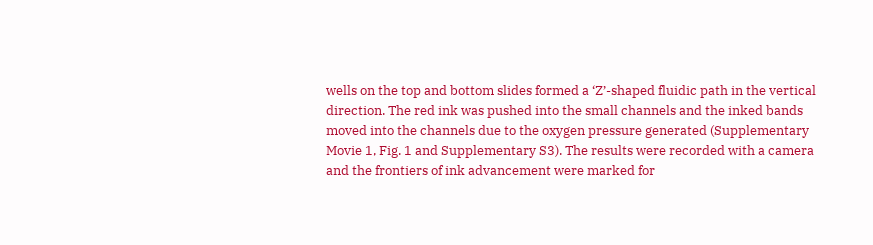wells on the top and bottom slides formed a ‘Z’-shaped fluidic path in the vertical direction. The red ink was pushed into the small channels and the inked bands moved into the channels due to the oxygen pressure generated (Supplementary Movie 1, Fig. 1 and Supplementary S3). The results were recorded with a camera and the frontiers of ink advancement were marked for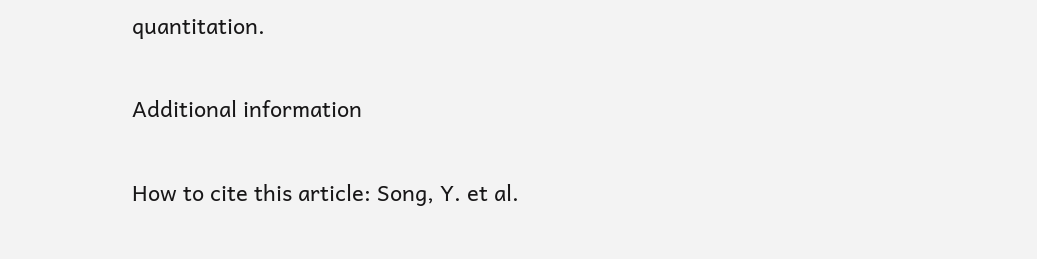quantitation.

Additional information

How to cite this article: Song, Y. et al.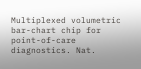Multiplexed volumetric bar-chart chip for point-of-care diagnostics. Nat.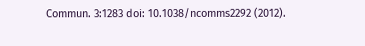Commun. 3:1283 doi: 10.1038/ncomms2292 (2012).